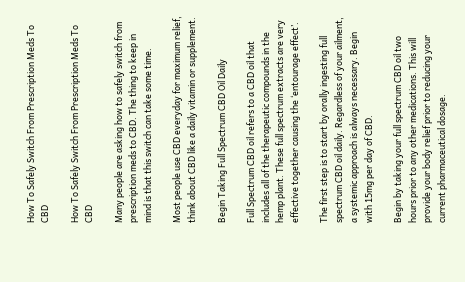How To Safely Switch From Prescription Meds To CBD

How To Safely Switch From Prescription Meds To CBD

Many people are asking how to safely switch from prescription meds to CBD. The thing to keep in mind is that this switch can take some time.

Most people use CBD everyday for maximum relief, think about CBD like a daily vitamin or supplement.

Begin Taking Full Spectrum CBD Oil Daily

Full Spectrum CBD oil refers to a CBD oil that includes all of the therapeutic compounds in the hemp plant. These full spectrum extracts are very effective together causing the ‘entourage effect’.

The first step is to start by orally ingesting full spectrum CBD oil daily. Regardless of your ailment, a systemic approach is always necessary. Begin with 15mg per day of CBD.

Begin by taking your full spectrum CBD oil two hours prior to any other medications. This will provide your body relief prior to reducing your current pharmaceutical dosage.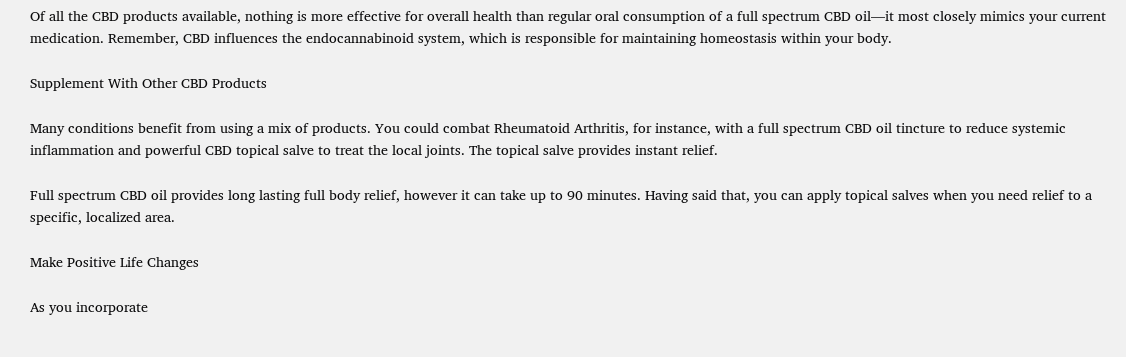Of all the CBD products available, nothing is more effective for overall health than regular oral consumption of a full spectrum CBD oil—it most closely mimics your current medication. Remember, CBD influences the endocannabinoid system, which is responsible for maintaining homeostasis within your body.

Supplement With Other CBD Products

Many conditions benefit from using a mix of products. You could combat Rheumatoid Arthritis, for instance, with a full spectrum CBD oil tincture to reduce systemic inflammation and powerful CBD topical salve to treat the local joints. The topical salve provides instant relief.

Full spectrum CBD oil provides long lasting full body relief, however it can take up to 90 minutes. Having said that, you can apply topical salves when you need relief to a specific, localized area.

Make Positive Life Changes

As you incorporate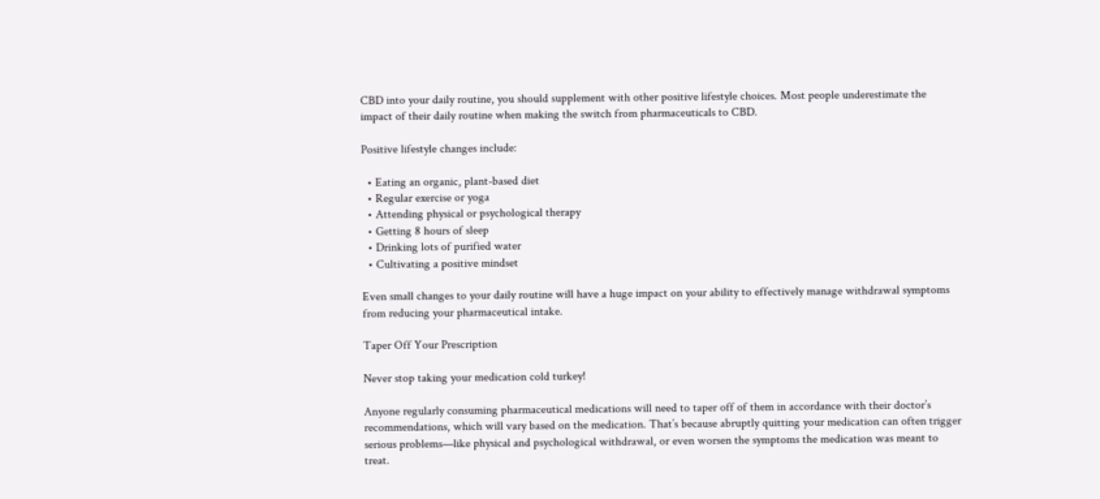CBD into your daily routine, you should supplement with other positive lifestyle choices. Most people underestimate the impact of their daily routine when making the switch from pharmaceuticals to CBD.

Positive lifestyle changes include:

  • Eating an organic, plant-based diet
  • Regular exercise or yoga
  • Attending physical or psychological therapy
  • Getting 8 hours of sleep
  • Drinking lots of purified water
  • Cultivating a positive mindset

Even small changes to your daily routine will have a huge impact on your ability to effectively manage withdrawal symptoms from reducing your pharmaceutical intake.

Taper Off Your Prescription

Never stop taking your medication cold turkey!

Anyone regularly consuming pharmaceutical medications will need to taper off of them in accordance with their doctor’s recommendations, which will vary based on the medication. That’s because abruptly quitting your medication can often trigger serious problems—like physical and psychological withdrawal, or even worsen the symptoms the medication was meant to treat.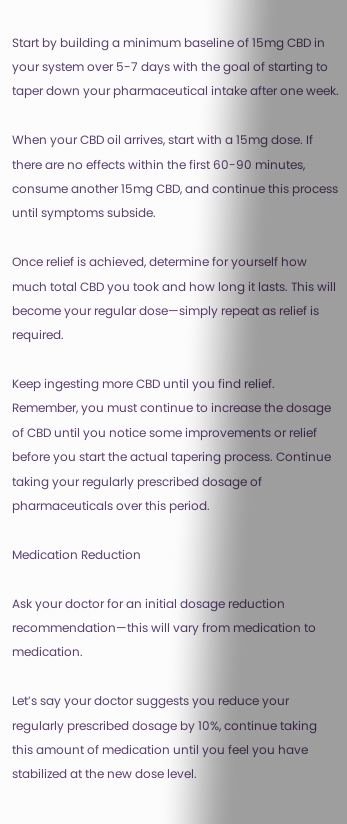Start by building a minimum baseline of 15mg CBD in your system over 5-7 days with the goal of starting to taper down your pharmaceutical intake after one week.

When your CBD oil arrives, start with a 15mg dose. If there are no effects within the first 60-90 minutes, consume another 15mg CBD, and continue this process until symptoms subside.

Once relief is achieved, determine for yourself how much total CBD you took and how long it lasts. This will become your regular dose—simply repeat as relief is required.

Keep ingesting more CBD until you find relief. Remember, you must continue to increase the dosage of CBD until you notice some improvements or relief before you start the actual tapering process. Continue taking your regularly prescribed dosage of pharmaceuticals over this period.

Medication Reduction

Ask your doctor for an initial dosage reduction recommendation—this will vary from medication to medication.

Let’s say your doctor suggests you reduce your regularly prescribed dosage by 10%, continue taking this amount of medication until you feel you have stabilized at the new dose level.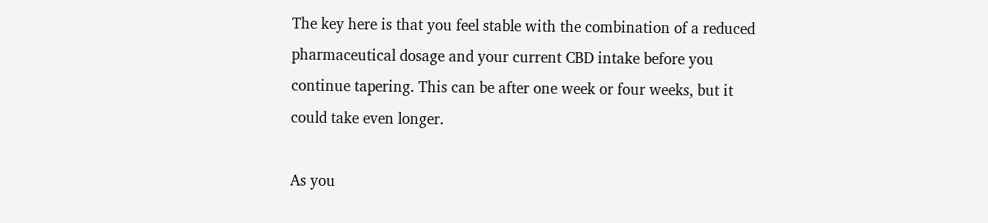The key here is that you feel stable with the combination of a reduced pharmaceutical dosage and your current CBD intake before you continue tapering. This can be after one week or four weeks, but it could take even longer.

As you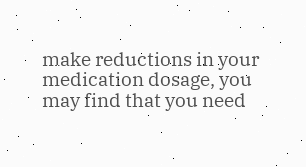make reductions in your medication dosage, you may find that you need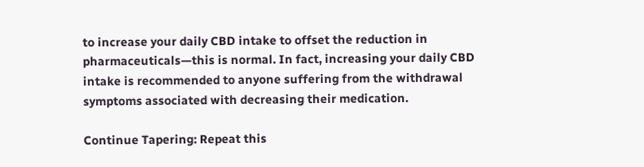to increase your daily CBD intake to offset the reduction in pharmaceuticals—this is normal. In fact, increasing your daily CBD intake is recommended to anyone suffering from the withdrawal symptoms associated with decreasing their medication.

Continue Tapering: Repeat this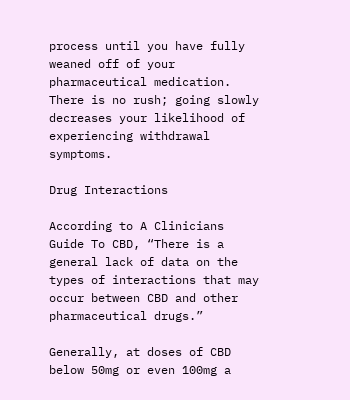process until you have fully weaned off of your pharmaceutical medication. There is no rush; going slowly decreases your likelihood of experiencing withdrawal symptoms.

Drug Interactions

According to A Clinicians Guide To CBD, “There is a general lack of data on the types of interactions that may occur between CBD and other pharmaceutical drugs.”

Generally, at doses of CBD below 50mg or even 100mg a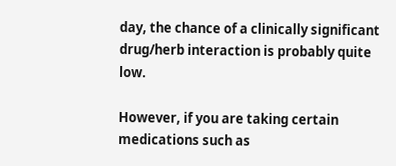day, the chance of a clinically significant drug/herb interaction is probably quite low.

However, if you are taking certain medications such as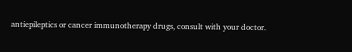antiepileptics or cancer immunotherapy drugs, consult with your doctor.